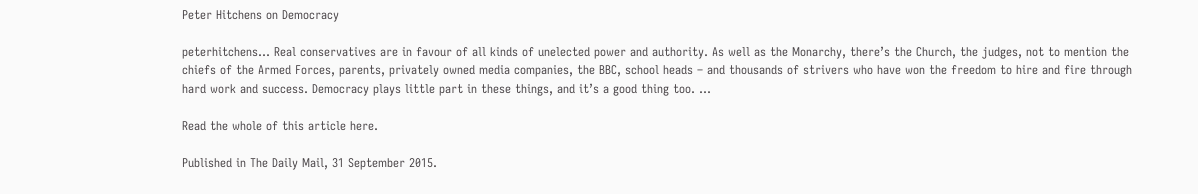Peter Hitchens on Democracy

peterhitchens… Real conservatives are in favour of all kinds of unelected power and authority. As well as the Monarchy, there’s the Church, the judges, not to mention the chiefs of the Armed Forces, parents, privately owned media companies, the BBC, school heads – and thousands of strivers who have won the freedom to hire and fire through hard work and success. Democracy plays little part in these things, and it’s a good thing too. …

Read the whole of this article here.

Published in The Daily Mail, 31 September 2015.